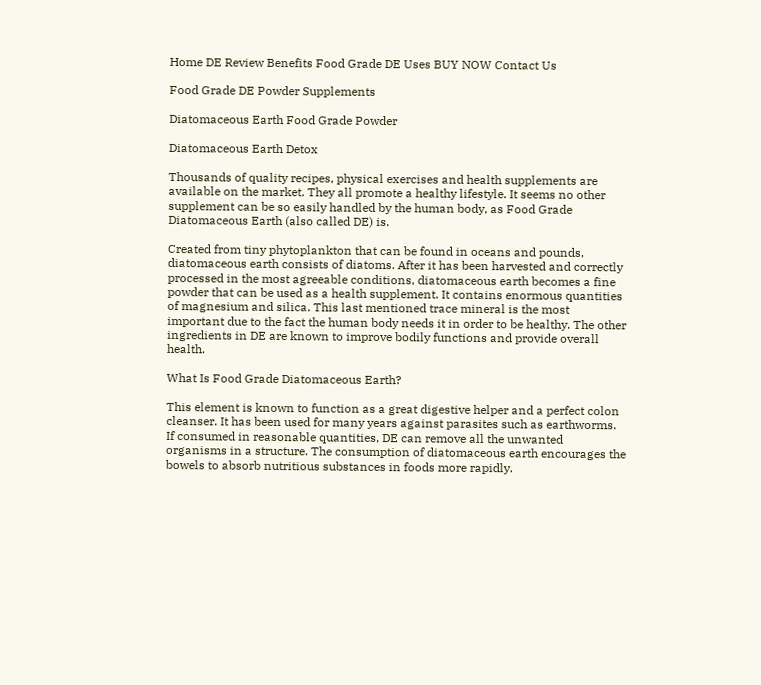Home DE Review Benefits Food Grade DE Uses BUY NOW Contact Us

Food Grade DE Powder Supplements

Diatomaceous Earth Food Grade Powder

Diatomaceous Earth Detox

Thousands of quality recipes, physical exercises and health supplements are available on the market. They all promote a healthy lifestyle. It seems no other supplement can be so easily handled by the human body, as Food Grade Diatomaceous Earth (also called DE) is.

Created from tiny phytoplankton that can be found in oceans and pounds, diatomaceous earth consists of diatoms. After it has been harvested and correctly processed in the most agreeable conditions, diatomaceous earth becomes a fine powder that can be used as a health supplement. It contains enormous quantities of magnesium and silica. This last mentioned trace mineral is the most important due to the fact the human body needs it in order to be healthy. The other ingredients in DE are known to improve bodily functions and provide overall health.

What Is Food Grade Diatomaceous Earth?

This element is known to function as a great digestive helper and a perfect colon cleanser. It has been used for many years against parasites such as earthworms. If consumed in reasonable quantities, DE can remove all the unwanted organisms in a structure. The consumption of diatomaceous earth encourages the bowels to absorb nutritious substances in foods more rapidly.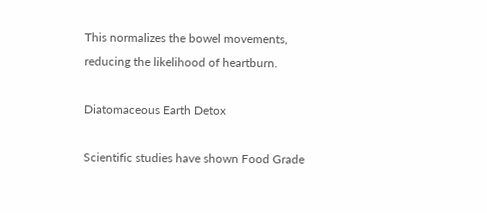This normalizes the bowel movements, reducing the likelihood of heartburn.

Diatomaceous Earth Detox

Scientific studies have shown Food Grade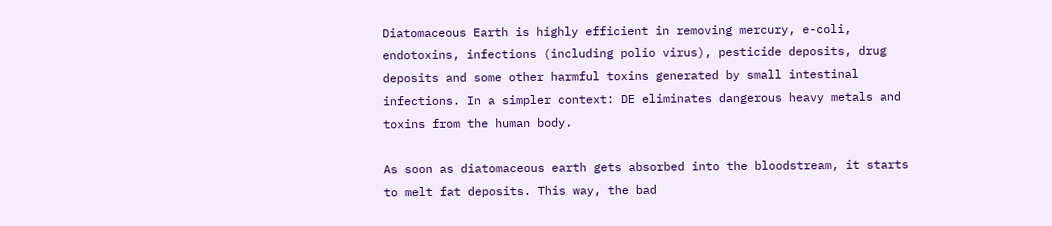Diatomaceous Earth is highly efficient in removing mercury, e-coli, endotoxins, infections (including polio virus), pesticide deposits, drug deposits and some other harmful toxins generated by small intestinal infections. In a simpler context: DE eliminates dangerous heavy metals and toxins from the human body.

As soon as diatomaceous earth gets absorbed into the bloodstream, it starts to melt fat deposits. This way, the bad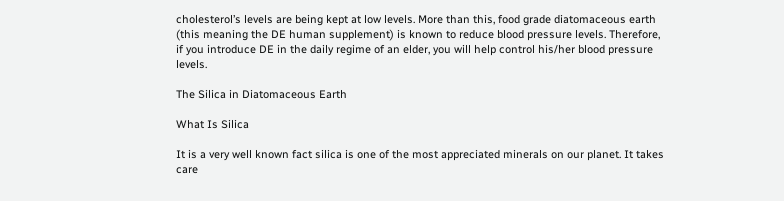cholesterol’s levels are being kept at low levels. More than this, food grade diatomaceous earth (this meaning the DE human supplement) is known to reduce blood pressure levels. Therefore, if you introduce DE in the daily regime of an elder, you will help control his/her blood pressure levels.

The Silica in Diatomaceous Earth

What Is Silica

It is a very well known fact silica is one of the most appreciated minerals on our planet. It takes care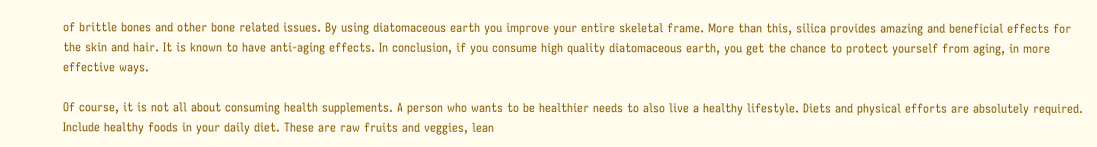of brittle bones and other bone related issues. By using diatomaceous earth you improve your entire skeletal frame. More than this, silica provides amazing and beneficial effects for the skin and hair. It is known to have anti-aging effects. In conclusion, if you consume high quality diatomaceous earth, you get the chance to protect yourself from aging, in more effective ways.

Of course, it is not all about consuming health supplements. A person who wants to be healthier needs to also live a healthy lifestyle. Diets and physical efforts are absolutely required. Include healthy foods in your daily diet. These are raw fruits and veggies, lean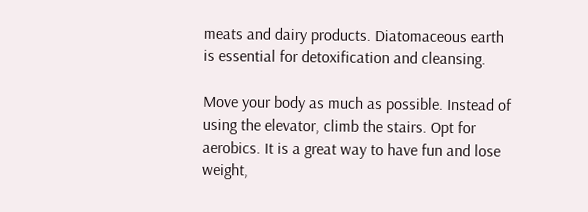meats and dairy products. Diatomaceous earth is essential for detoxification and cleansing.

Move your body as much as possible. Instead of using the elevator, climb the stairs. Opt for aerobics. It is a great way to have fun and lose weight,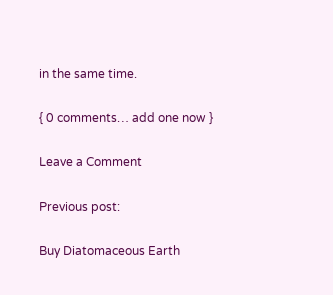in the same time.

{ 0 comments… add one now }

Leave a Comment

Previous post:

Buy Diatomaceous Earth